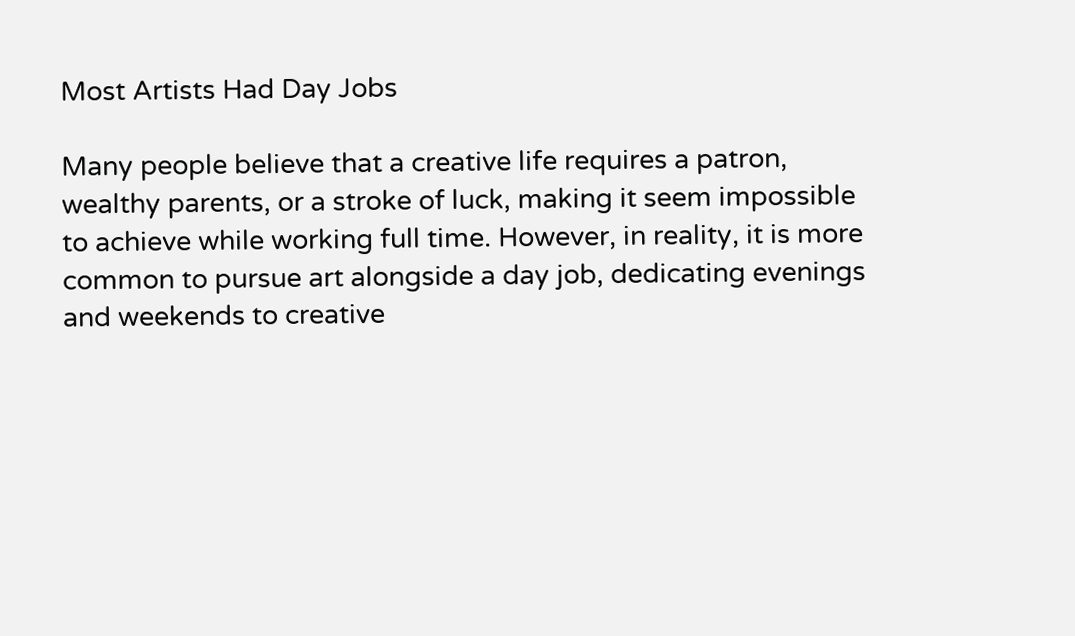Most Artists Had Day Jobs

Many people believe that a creative life requires a patron, wealthy parents, or a stroke of luck, making it seem impossible to achieve while working full time. However, in reality, it is more common to pursue art alongside a day job, dedicating evenings and weekends to creative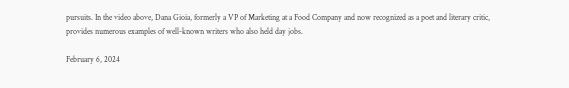pursuits. In the video above, Dana Gioia, formerly a VP of Marketing at a Food Company and now recognized as a poet and literary critic, provides numerous examples of well-known writers who also held day jobs.

February 6, 2024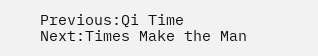Previous:Qi Time
Next:Times Make the Man